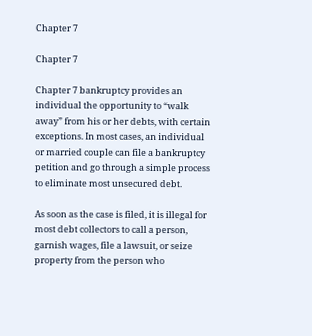Chapter 7

Chapter 7

Chapter 7 bankruptcy provides an individual the opportunity to “walk away” from his or her debts, with certain exceptions. In most cases, an individual or married couple can file a bankruptcy petition and go through a simple process to eliminate most unsecured debt.

As soon as the case is filed, it is illegal for most debt collectors to call a person, garnish wages, file a lawsuit, or seize property from the person who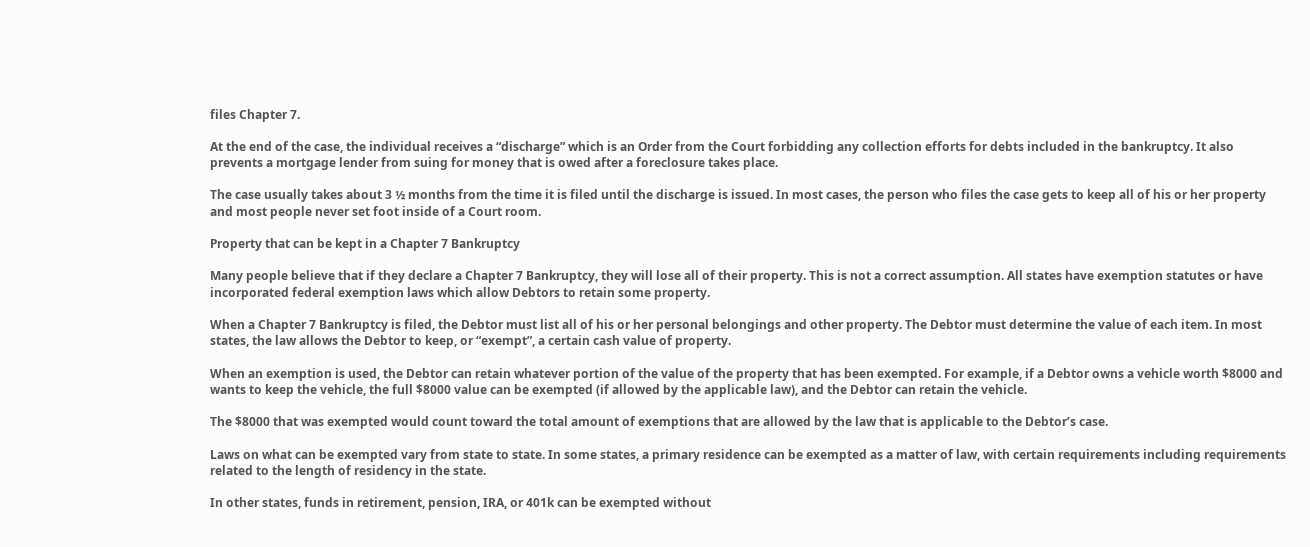files Chapter 7.

At the end of the case, the individual receives a “discharge” which is an Order from the Court forbidding any collection efforts for debts included in the bankruptcy. It also prevents a mortgage lender from suing for money that is owed after a foreclosure takes place.

The case usually takes about 3 ½ months from the time it is filed until the discharge is issued. In most cases, the person who files the case gets to keep all of his or her property and most people never set foot inside of a Court room.

Property that can be kept in a Chapter 7 Bankruptcy

Many people believe that if they declare a Chapter 7 Bankruptcy, they will lose all of their property. This is not a correct assumption. All states have exemption statutes or have incorporated federal exemption laws which allow Debtors to retain some property.

When a Chapter 7 Bankruptcy is filed, the Debtor must list all of his or her personal belongings and other property. The Debtor must determine the value of each item. In most states, the law allows the Debtor to keep, or “exempt”, a certain cash value of property.

When an exemption is used, the Debtor can retain whatever portion of the value of the property that has been exempted. For example, if a Debtor owns a vehicle worth $8000 and wants to keep the vehicle, the full $8000 value can be exempted (if allowed by the applicable law), and the Debtor can retain the vehicle.

The $8000 that was exempted would count toward the total amount of exemptions that are allowed by the law that is applicable to the Debtor’s case.

Laws on what can be exempted vary from state to state. In some states, a primary residence can be exempted as a matter of law, with certain requirements including requirements related to the length of residency in the state.

In other states, funds in retirement, pension, IRA, or 401k can be exempted without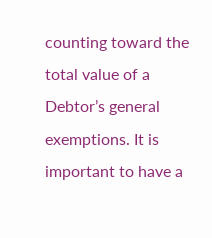counting toward the total value of a Debtor’s general exemptions. It is important to have a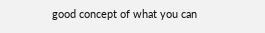good concept of what you can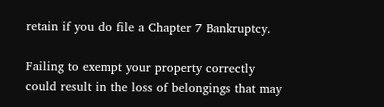retain if you do file a Chapter 7 Bankruptcy.

Failing to exempt your property correctly could result in the loss of belongings that may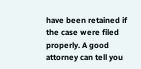have been retained if the case were filed properly. A good attorney can tell you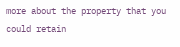more about the property that you could retain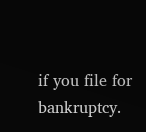if you file for bankruptcy.